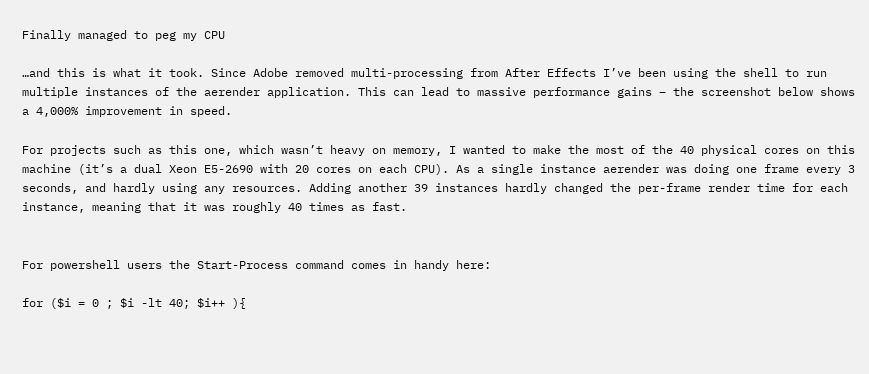Finally managed to peg my CPU

…and this is what it took. Since Adobe removed multi-processing from After Effects I’ve been using the shell to run multiple instances of the aerender application. This can lead to massive performance gains – the screenshot below shows a 4,000% improvement in speed.

For projects such as this one, which wasn’t heavy on memory, I wanted to make the most of the 40 physical cores on this machine (it’s a dual Xeon E5-2690 with 20 cores on each CPU). As a single instance aerender was doing one frame every 3 seconds, and hardly using any resources. Adding another 39 instances hardly changed the per-frame render time for each instance, meaning that it was roughly 40 times as fast.


For powershell users the Start-Process command comes in handy here:

for ($i = 0 ; $i -lt 40; $i++ ){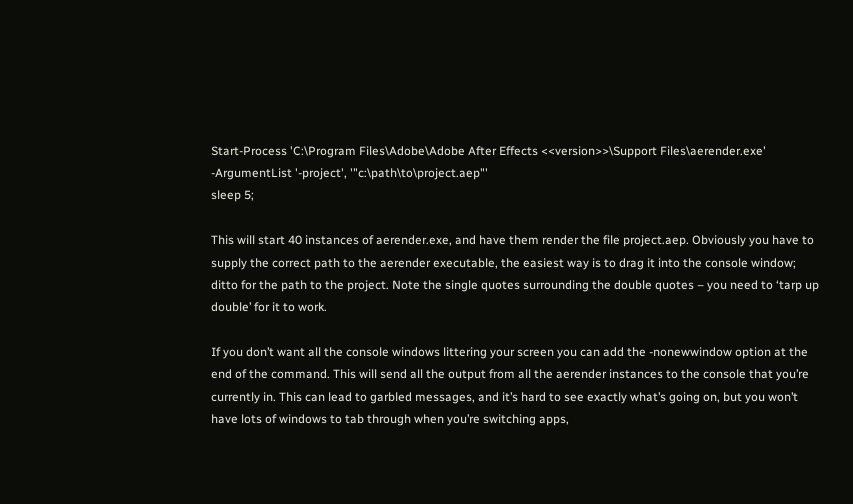Start-Process 'C:\Program Files\Adobe\Adobe After Effects <<version>>\Support Files\aerender.exe' -ArgumentList '-project', '"c:\path\to\project.aep"'
sleep 5;

This will start 40 instances of aerender.exe, and have them render the file project.aep. Obviously you have to supply the correct path to the aerender executable, the easiest way is to drag it into the console window; ditto for the path to the project. Note the single quotes surrounding the double quotes – you need to ‘tarp up double’ for it to work.

If you don’t want all the console windows littering your screen you can add the -nonewwindow option at the end of the command. This will send all the output from all the aerender instances to the console that you’re currently in. This can lead to garbled messages, and it’s hard to see exactly what’s going on, but you won’t have lots of windows to tab through when you’re switching apps,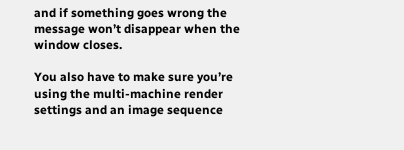and if something goes wrong the message won’t disappear when the window closes.

You also have to make sure you’re using the multi-machine render settings and an image sequence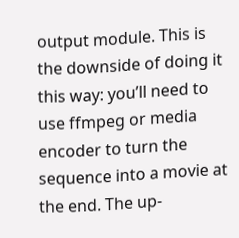output module. This is the downside of doing it this way: you’ll need to use ffmpeg or media encoder to turn the sequence into a movie at the end. The up-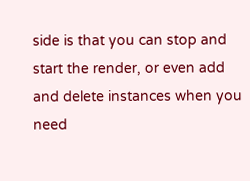side is that you can stop and start the render, or even add and delete instances when you need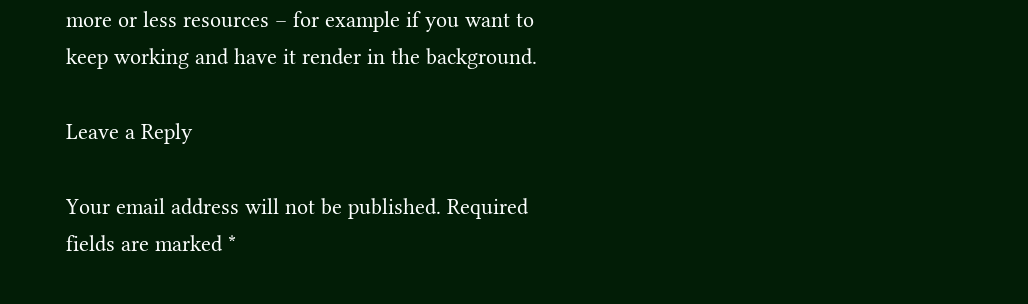more or less resources – for example if you want to keep working and have it render in the background.

Leave a Reply

Your email address will not be published. Required fields are marked *